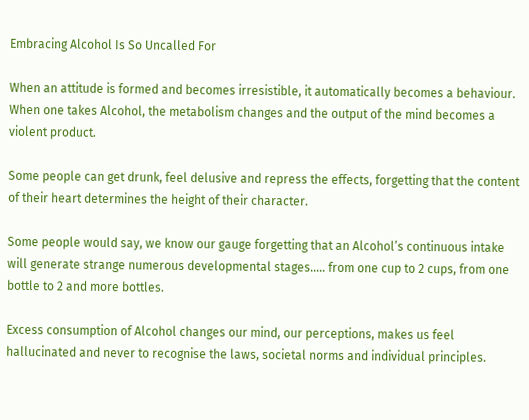Embracing Alcohol Is So Uncalled For

When an attitude is formed and becomes irresistible, it automatically becomes a behaviour. When one takes Alcohol, the metabolism changes and the output of the mind becomes a violent product.

Some people can get drunk, feel delusive and repress the effects, forgetting that the content of their heart determines the height of their character.

Some people would say, we know our gauge forgetting that an Alcohol’s continuous intake will generate strange numerous developmental stages….. from one cup to 2 cups, from one bottle to 2 and more bottles.

Excess consumption of Alcohol changes our mind, our perceptions, makes us feel hallucinated and never to recognise the laws, societal norms and individual principles.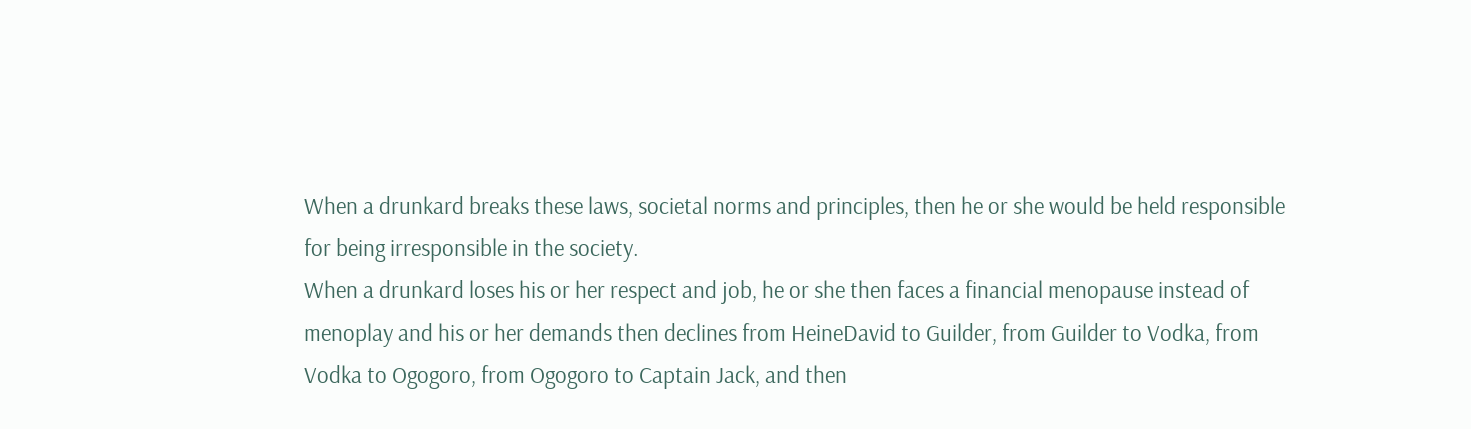When a drunkard breaks these laws, societal norms and principles, then he or she would be held responsible for being irresponsible in the society.
When a drunkard loses his or her respect and job, he or she then faces a financial menopause instead of menoplay and his or her demands then declines from HeineDavid to Guilder, from Guilder to Vodka, from Vodka to Ogogoro, from Ogogoro to Captain Jack, and then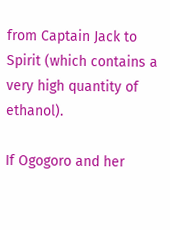from Captain Jack to Spirit (which contains a very high quantity of ethanol).

If Ogogoro and her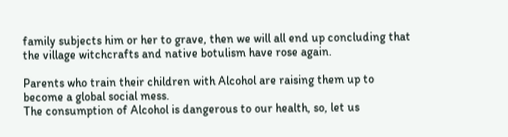family subjects him or her to grave, then we will all end up concluding that the village witchcrafts and native botulism have rose again.

Parents who train their children with Alcohol are raising them up to become a global social mess.
The consumption of Alcohol is dangerous to our health, so, let us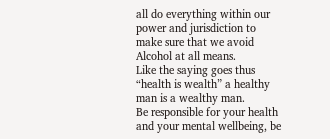all do everything within our power and jurisdiction to make sure that we avoid Alcohol at all means.
Like the saying goes thus “health is wealth” a healthy man is a wealthy man.
Be responsible for your health and your mental wellbeing, be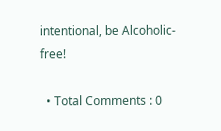intentional, be Alcoholic-free!

  • Total Comments : 0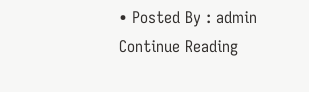• Posted By : admin
Continue Reading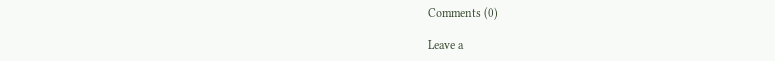Comments (0)

Leave a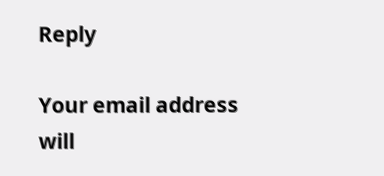Reply

Your email address will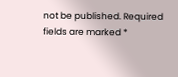not be published. Required fields are marked *